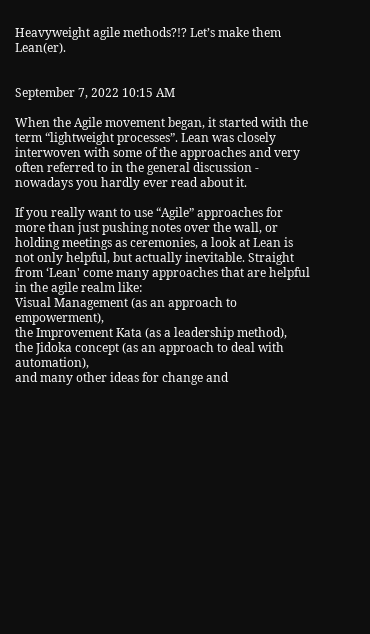Heavyweight agile methods?!? Let’s make them Lean(er).


September 7, 2022 10:15 AM

When the Agile movement began, it started with the term “lightweight processes”. Lean was closely interwoven with some of the approaches and very often referred to in the general discussion - nowadays you hardly ever read about it.

If you really want to use “Agile” approaches for more than just pushing notes over the wall, or holding meetings as ceremonies, a look at Lean is not only helpful, but actually inevitable. Straight from ‘Lean' come many approaches that are helpful in the agile realm like:
Visual Management (as an approach to empowerment),
the Improvement Kata (as a leadership method),
the Jidoka concept (as an approach to deal with automation),
and many other ideas for change and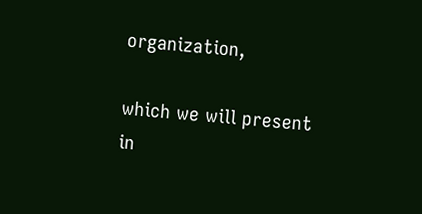organization,

which we will present in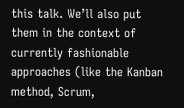this talk. We’ll also put them in the context of currently fashionable approaches (like the Kanban method, Scrum,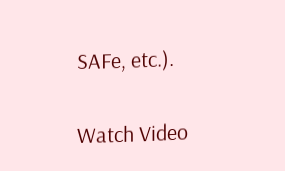SAFe, etc.).

Watch Video